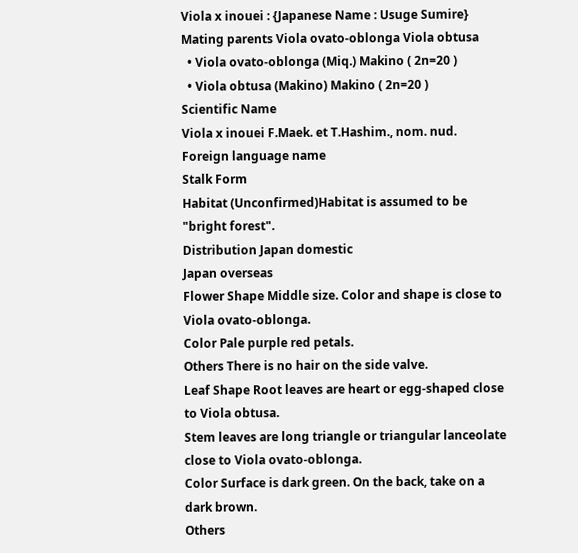Viola x inouei : {Japanese Name : Usuge Sumire}
Mating parents Viola ovato-oblonga Viola obtusa
  • Viola ovato-oblonga (Miq.) Makino ( 2n=20 )
  • Viola obtusa (Makino) Makino ( 2n=20 )
Scientific Name
Viola x inouei F.Maek. et T.Hashim., nom. nud.
Foreign language name
Stalk Form
Habitat (Unconfirmed)Habitat is assumed to be "bright forest".
Distribution Japan domestic
Japan overseas
Flower Shape Middle size. Color and shape is close to Viola ovato-oblonga.
Color Pale purple red petals.
Others There is no hair on the side valve.
Leaf Shape Root leaves are heart or egg-shaped close to Viola obtusa.
Stem leaves are long triangle or triangular lanceolate close to Viola ovato-oblonga.
Color Surface is dark green. On the back, take on a dark brown.
Others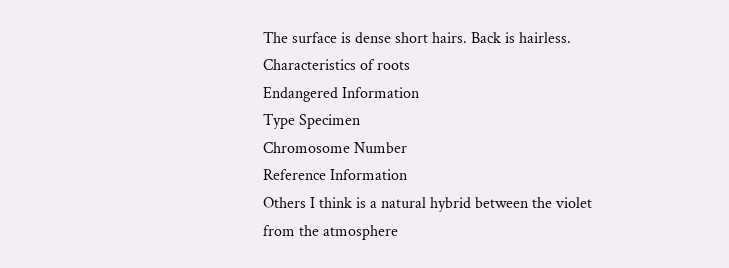The surface is dense short hairs. Back is hairless.
Characteristics of roots
Endangered Information
Type Specimen
Chromosome Number
Reference Information
Others I think is a natural hybrid between the violet from the atmosphere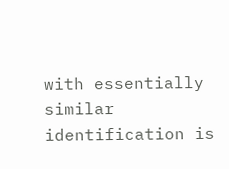with essentially similar identification is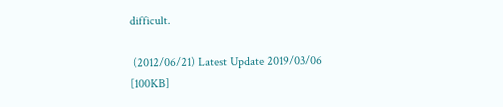difficult.

 (2012/06/21) Latest Update 2019/03/06 [100KB]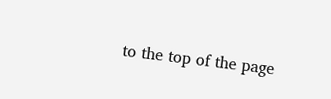to the top of the page